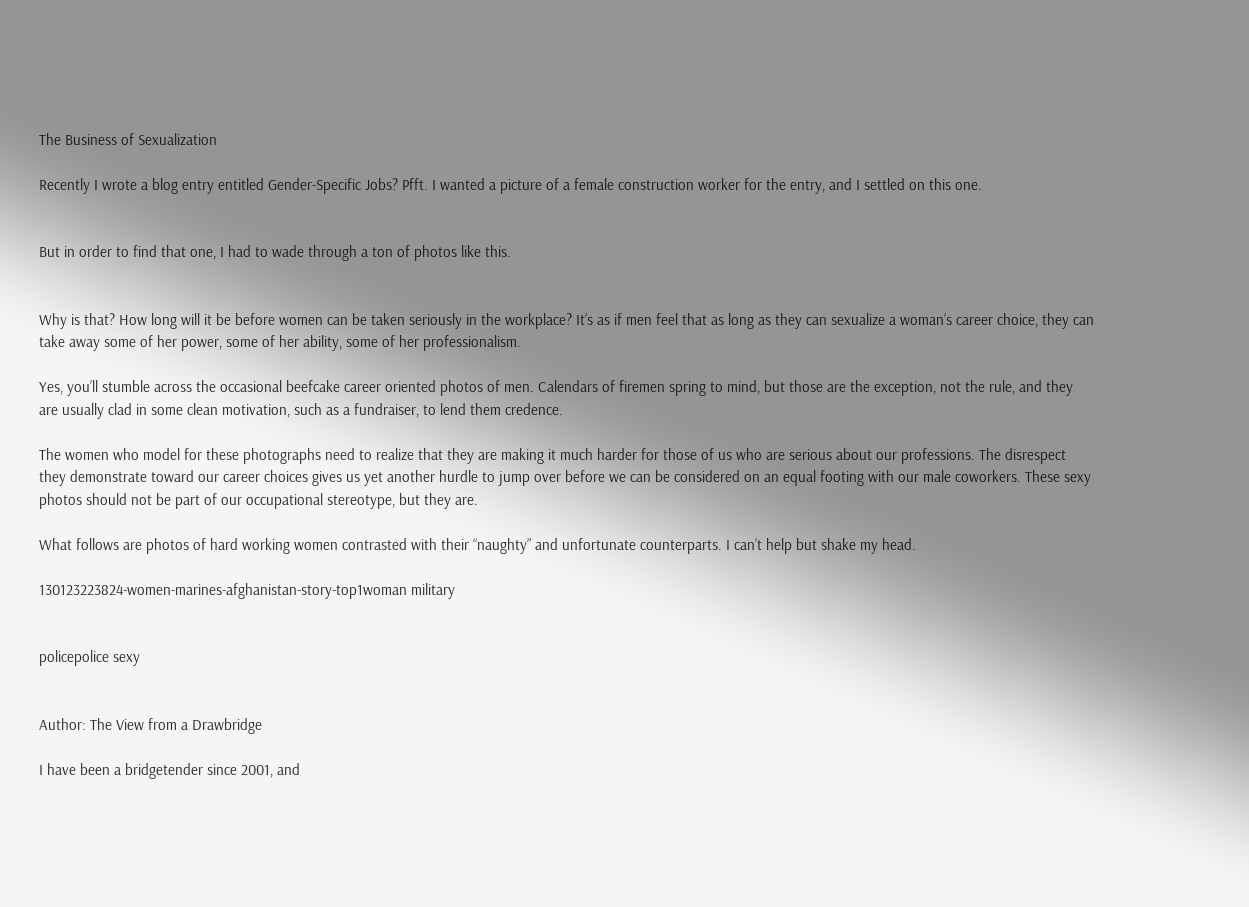The Business of Sexualization

Recently I wrote a blog entry entitled Gender-Specific Jobs? Pfft. I wanted a picture of a female construction worker for the entry, and I settled on this one.


But in order to find that one, I had to wade through a ton of photos like this.


Why is that? How long will it be before women can be taken seriously in the workplace? It’s as if men feel that as long as they can sexualize a woman’s career choice, they can take away some of her power, some of her ability, some of her professionalism.

Yes, you’ll stumble across the occasional beefcake career oriented photos of men. Calendars of firemen spring to mind, but those are the exception, not the rule, and they are usually clad in some clean motivation, such as a fundraiser, to lend them credence.

The women who model for these photographs need to realize that they are making it much harder for those of us who are serious about our professions. The disrespect they demonstrate toward our career choices gives us yet another hurdle to jump over before we can be considered on an equal footing with our male coworkers. These sexy photos should not be part of our occupational stereotype, but they are.

What follows are photos of hard working women contrasted with their “naughty” and unfortunate counterparts. I can’t help but shake my head.

130123223824-women-marines-afghanistan-story-top1woman military


policepolice sexy


Author: The View from a Drawbridge

I have been a bridgetender since 2001, and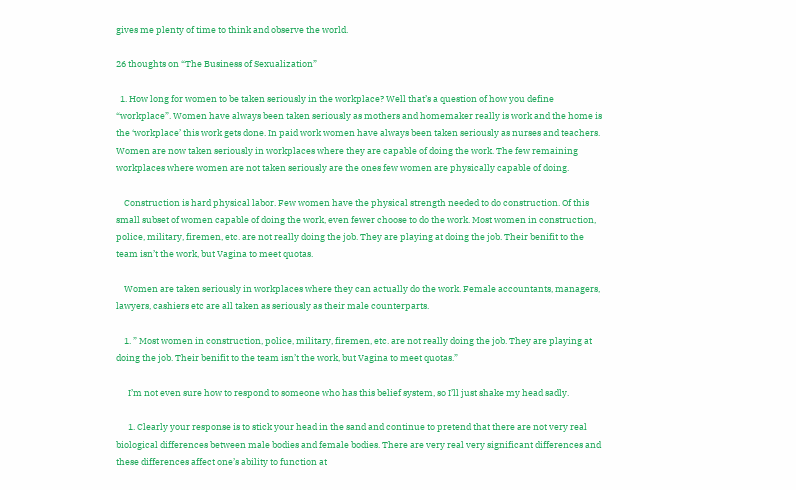gives me plenty of time to think and observe the world.

26 thoughts on “The Business of Sexualization”

  1. How long for women to be taken seriously in the workplace? Well that’s a question of how you define “workplace”. Women have always been taken seriously as mothers and homemaker really is work and the home is the ‘workplace’ this work gets done. In paid work women have always been taken seriously as nurses and teachers. Women are now taken seriously in workplaces where they are capable of doing the work. The few remaining workplaces where women are not taken seriously are the ones few women are physically capable of doing.

    Construction is hard physical labor. Few women have the physical strength needed to do construction. Of this small subset of women capable of doing the work, even fewer choose to do the work. Most women in construction, police, military, firemen, etc. are not really doing the job. They are playing at doing the job. Their benifit to the team isn’t the work, but Vagina to meet quotas.

    Women are taken seriously in workplaces where they can actually do the work. Female accountants, managers, lawyers, cashiers etc are all taken as seriously as their male counterparts.

    1. ” Most women in construction, police, military, firemen, etc. are not really doing the job. They are playing at doing the job. Their benifit to the team isn’t the work, but Vagina to meet quotas.”

      I’m not even sure how to respond to someone who has this belief system, so I’ll just shake my head sadly.

      1. Clearly your response is to stick your head in the sand and continue to pretend that there are not very real biological differences between male bodies and female bodies. There are very real very significant differences and these differences affect one’s ability to function at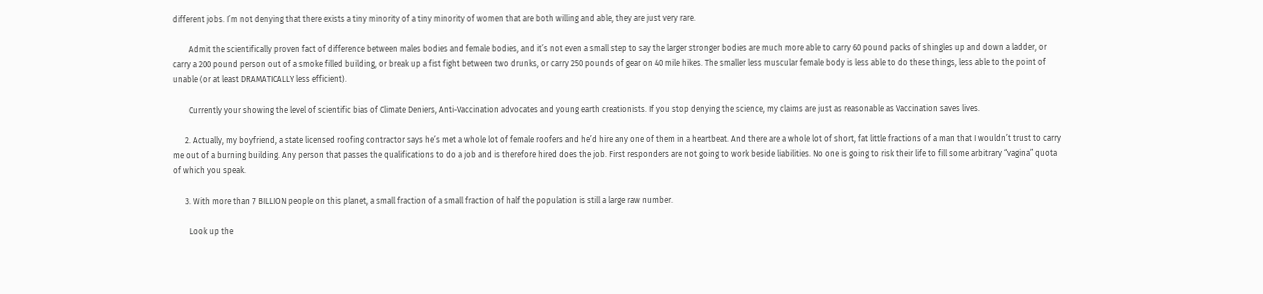different jobs. I’m not denying that there exists a tiny minority of a tiny minority of women that are both willing and able, they are just very rare.

        Admit the scientifically proven fact of difference between males bodies and female bodies, and it’s not even a small step to say the larger stronger bodies are much more able to carry 60 pound packs of shingles up and down a ladder, or carry a 200 pound person out of a smoke filled building, or break up a fist fight between two drunks, or carry 250 pounds of gear on 40 mile hikes. The smaller less muscular female body is less able to do these things, less able to the point of unable (or at least DRAMATICALLY less efficient).

        Currently your showing the level of scientific bias of Climate Deniers, Anti-Vaccination advocates and young earth creationists. If you stop denying the science, my claims are just as reasonable as Vaccination saves lives.

      2. Actually, my boyfriend, a state licensed roofing contractor says he’s met a whole lot of female roofers and he’d hire any one of them in a heartbeat. And there are a whole lot of short, fat little fractions of a man that I wouldn’t trust to carry me out of a burning building. Any person that passes the qualifications to do a job and is therefore hired does the job. First responders are not going to work beside liabilities. No one is going to risk their life to fill some arbitrary “vagina” quota of which you speak.

      3. With more than 7 BILLION people on this planet, a small fraction of a small fraction of half the population is still a large raw number.

        Look up the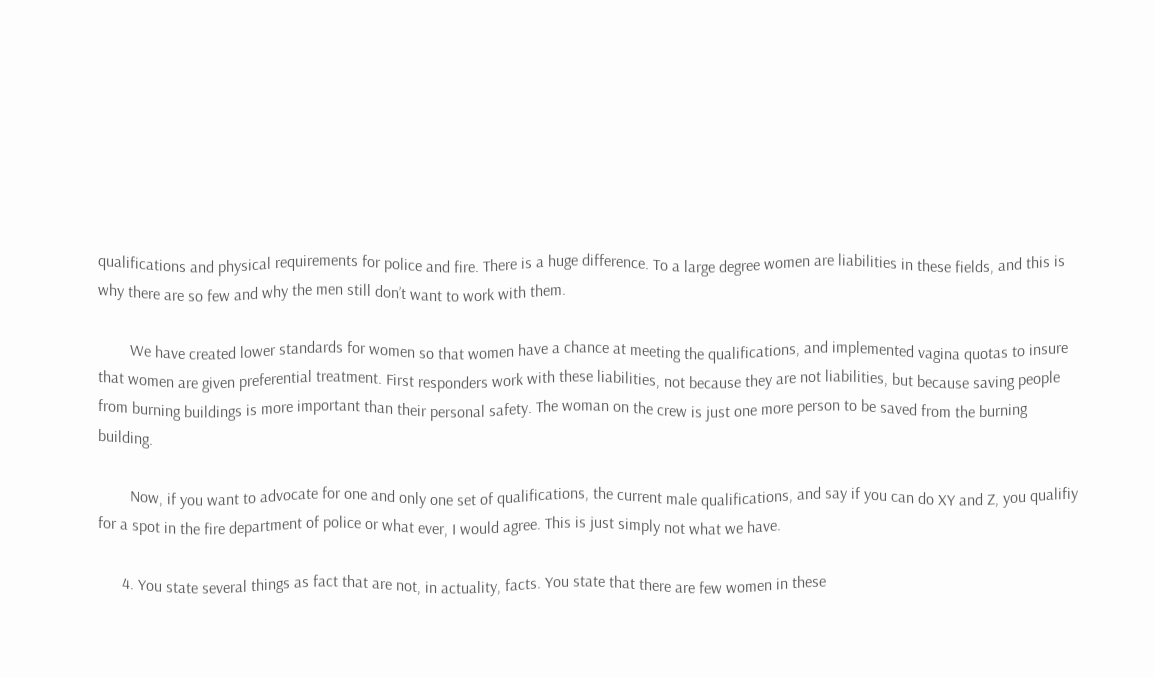qualifications and physical requirements for police and fire. There is a huge difference. To a large degree women are liabilities in these fields, and this is why there are so few and why the men still don’t want to work with them.

        We have created lower standards for women so that women have a chance at meeting the qualifications, and implemented vagina quotas to insure that women are given preferential treatment. First responders work with these liabilities, not because they are not liabilities, but because saving people from burning buildings is more important than their personal safety. The woman on the crew is just one more person to be saved from the burning building.

        Now, if you want to advocate for one and only one set of qualifications, the current male qualifications, and say if you can do XY and Z, you qualifiy for a spot in the fire department of police or what ever, I would agree. This is just simply not what we have.

      4. You state several things as fact that are not, in actuality, facts. You state that there are few women in these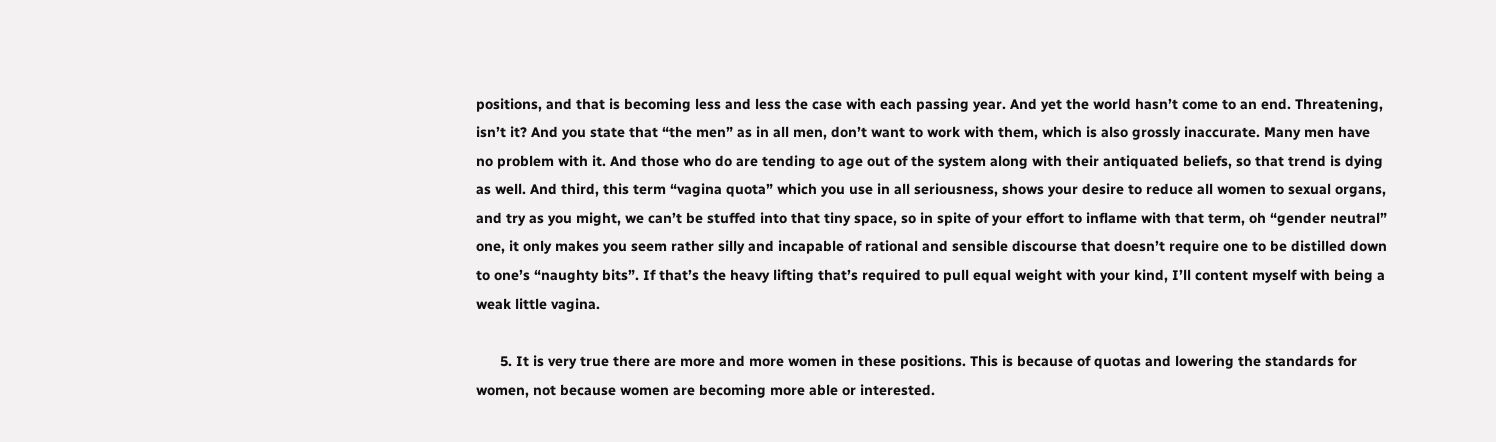positions, and that is becoming less and less the case with each passing year. And yet the world hasn’t come to an end. Threatening, isn’t it? And you state that “the men” as in all men, don’t want to work with them, which is also grossly inaccurate. Many men have no problem with it. And those who do are tending to age out of the system along with their antiquated beliefs, so that trend is dying as well. And third, this term “vagina quota” which you use in all seriousness, shows your desire to reduce all women to sexual organs, and try as you might, we can’t be stuffed into that tiny space, so in spite of your effort to inflame with that term, oh “gender neutral” one, it only makes you seem rather silly and incapable of rational and sensible discourse that doesn’t require one to be distilled down to one’s “naughty bits”. If that’s the heavy lifting that’s required to pull equal weight with your kind, I’ll content myself with being a weak little vagina.

      5. It is very true there are more and more women in these positions. This is because of quotas and lowering the standards for women, not because women are becoming more able or interested.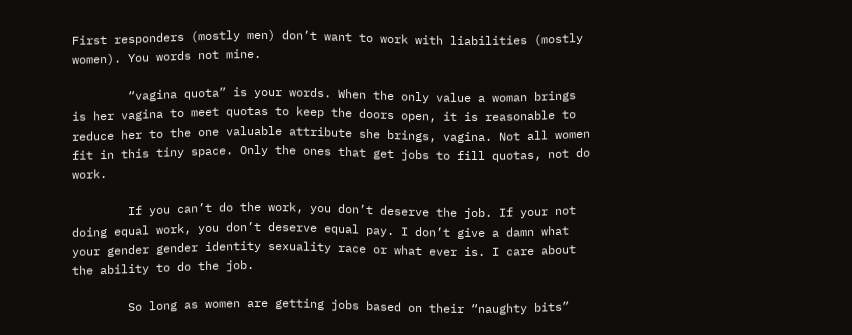First responders (mostly men) don’t want to work with liabilities (mostly women). You words not mine.

        “vagina quota” is your words. When the only value a woman brings is her vagina to meet quotas to keep the doors open, it is reasonable to reduce her to the one valuable attribute she brings, vagina. Not all women fit in this tiny space. Only the ones that get jobs to fill quotas, not do work.

        If you can’t do the work, you don’t deserve the job. If your not doing equal work, you don’t deserve equal pay. I don’t give a damn what your gender gender identity sexuality race or what ever is. I care about the ability to do the job.

        So long as women are getting jobs based on their “naughty bits”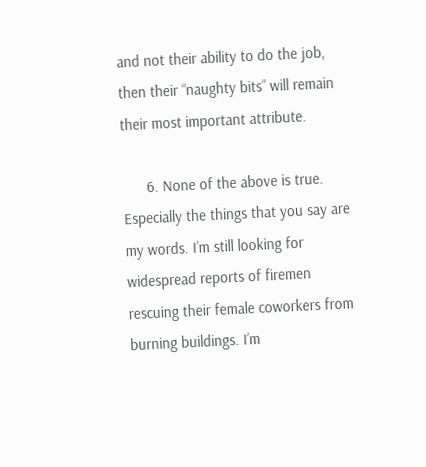and not their ability to do the job, then their “naughty bits” will remain their most important attribute.

      6. None of the above is true. Especially the things that you say are my words. I’m still looking for widespread reports of firemen rescuing their female coworkers from burning buildings. I’m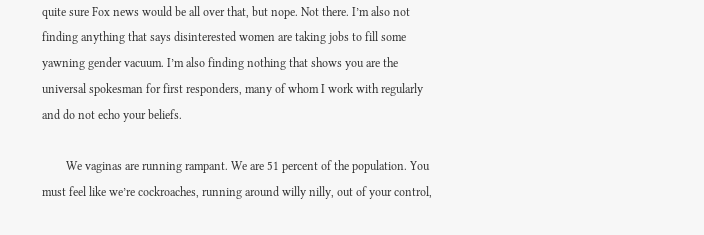quite sure Fox news would be all over that, but nope. Not there. I’m also not finding anything that says disinterested women are taking jobs to fill some yawning gender vacuum. I’m also finding nothing that shows you are the universal spokesman for first responders, many of whom I work with regularly and do not echo your beliefs.

        We vaginas are running rampant. We are 51 percent of the population. You must feel like we’re cockroaches, running around willy nilly, out of your control,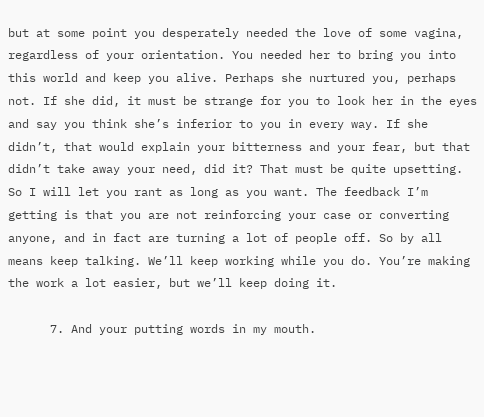but at some point you desperately needed the love of some vagina, regardless of your orientation. You needed her to bring you into this world and keep you alive. Perhaps she nurtured you, perhaps not. If she did, it must be strange for you to look her in the eyes and say you think she’s inferior to you in every way. If she didn’t, that would explain your bitterness and your fear, but that didn’t take away your need, did it? That must be quite upsetting. So I will let you rant as long as you want. The feedback I’m getting is that you are not reinforcing your case or converting anyone, and in fact are turning a lot of people off. So by all means keep talking. We’ll keep working while you do. You’re making the work a lot easier, but we’ll keep doing it.

      7. And your putting words in my mouth.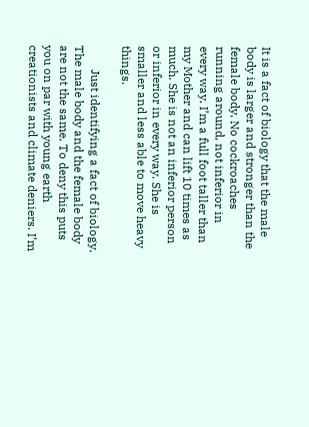It is a fact of biology that the male body is larger and stronger than the female body. No cockroaches running around, not inferior in every way. I’m a full foot taller than my Mother and can lift 10 times as much. She is not an inferior person or inferior in every way. She is smaller and less able to move heavy things.

        Just identifying a fact of biology. The male body and the female body are not the same. To deny this puts you on par with young earth creationists and climate deniers. I’m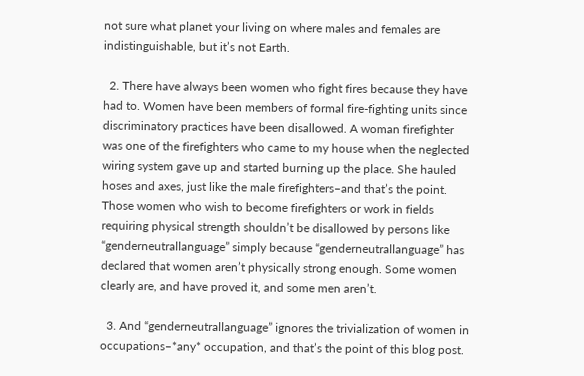not sure what planet your living on where males and females are indistinguishable, but it’s not Earth.

  2. There have always been women who fight fires because they have had to. Women have been members of formal fire-fighting units since discriminatory practices have been disallowed. A woman firefighter was one of the firefighters who came to my house when the neglected wiring system gave up and started burning up the place. She hauled hoses and axes, just like the male firefighters–and that’s the point. Those women who wish to become firefighters or work in fields requiring physical strength shouldn’t be disallowed by persons like “genderneutrallanguage” simply because “genderneutrallanguage” has declared that women aren’t physically strong enough. Some women clearly are, and have proved it, and some men aren’t.

  3. And “genderneutrallanguage” ignores the trivialization of women in occupations–*any* occupation, and that’s the point of this blog post.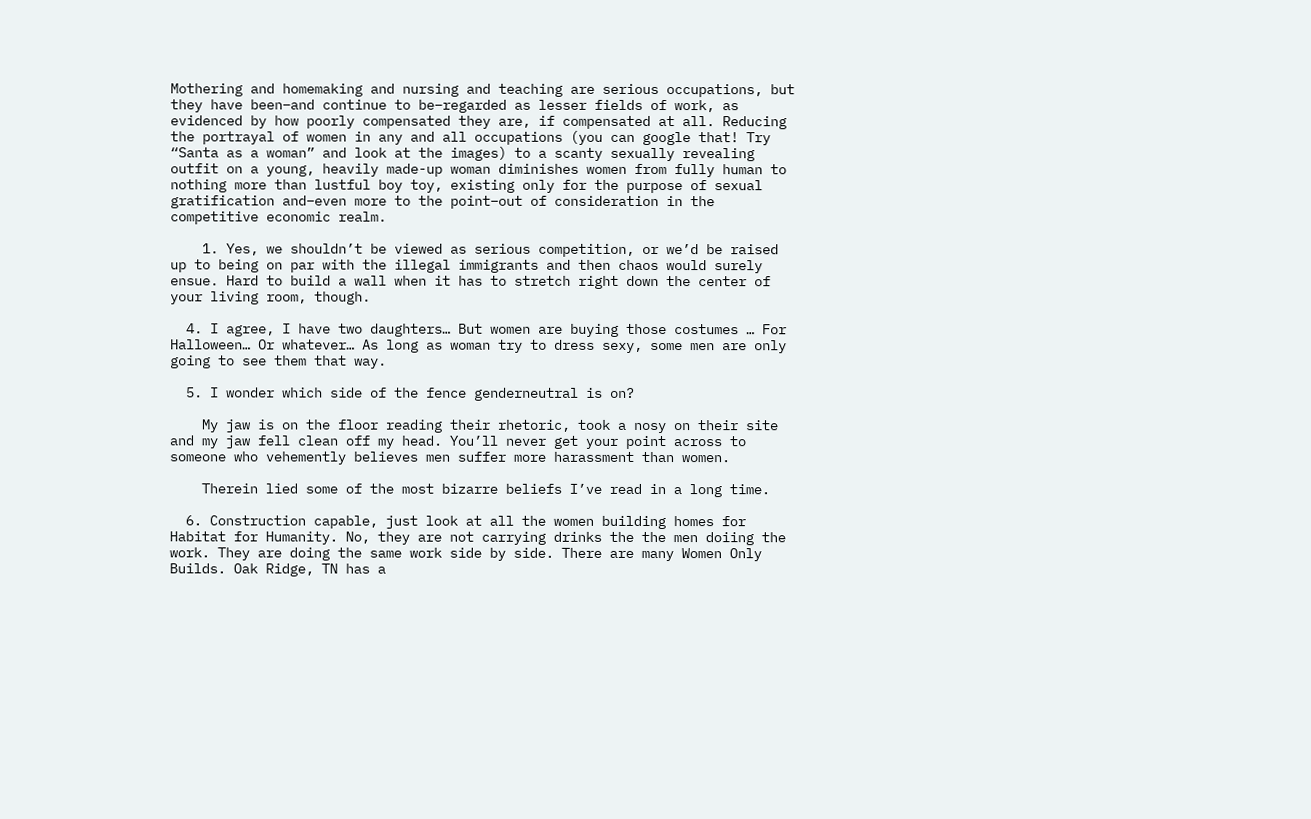Mothering and homemaking and nursing and teaching are serious occupations, but they have been–and continue to be–regarded as lesser fields of work, as evidenced by how poorly compensated they are, if compensated at all. Reducing the portrayal of women in any and all occupations (you can google that! Try “Santa as a woman” and look at the images) to a scanty sexually revealing outfit on a young, heavily made-up woman diminishes women from fully human to nothing more than lustful boy toy, existing only for the purpose of sexual gratification and–even more to the point–out of consideration in the competitive economic realm.

    1. Yes, we shouldn’t be viewed as serious competition, or we’d be raised up to being on par with the illegal immigrants and then chaos would surely ensue. Hard to build a wall when it has to stretch right down the center of your living room, though.

  4. I agree, I have two daughters… But women are buying those costumes … For Halloween… Or whatever… As long as woman try to dress sexy, some men are only going to see them that way.

  5. I wonder which side of the fence genderneutral is on?

    My jaw is on the floor reading their rhetoric, took a nosy on their site and my jaw fell clean off my head. You’ll never get your point across to someone who vehemently believes men suffer more harassment than women.

    Therein lied some of the most bizarre beliefs I’ve read in a long time.

  6. Construction capable, just look at all the women building homes for Habitat for Humanity. No, they are not carrying drinks the the men doiing the work. They are doing the same work side by side. There are many Women Only Builds. Oak Ridge, TN has a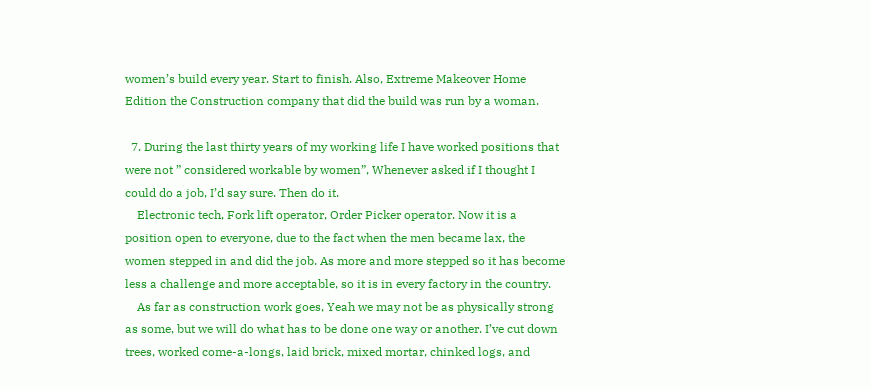women’s build every year. Start to finish. Also, Extreme Makeover Home Edition the Construction company that did the build was run by a woman.

  7. During the last thirty years of my working life I have worked positions that were not ” considered workable by women”, Whenever asked if I thought I could do a job, I’d say sure. Then do it.
    Electronic tech, Fork lift operator, Order Picker operator. Now it is a position open to everyone, due to the fact when the men became lax, the women stepped in and did the job. As more and more stepped so it has become less a challenge and more acceptable, so it is in every factory in the country.
    As far as construction work goes, Yeah we may not be as physically strong as some, but we will do what has to be done one way or another. I’ve cut down trees, worked come-a-longs, laid brick, mixed mortar, chinked logs, and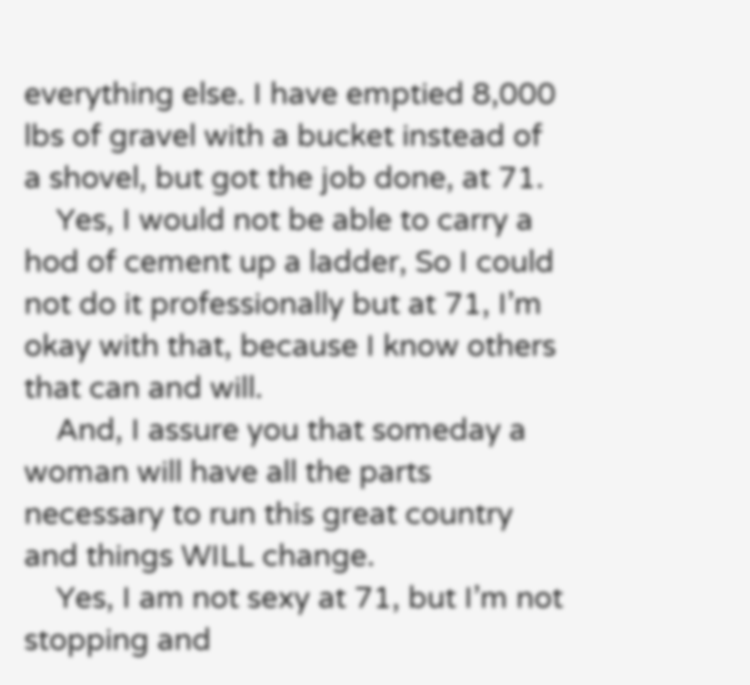everything else. I have emptied 8,000 lbs of gravel with a bucket instead of a shovel, but got the job done, at 71.
    Yes, I would not be able to carry a hod of cement up a ladder, So I could not do it professionally but at 71, I’m okay with that, because I know others that can and will.
    And, I assure you that someday a woman will have all the parts necessary to run this great country and things WILL change.
    Yes, I am not sexy at 71, but I’m not stopping and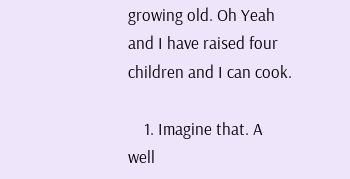growing old. Oh Yeah and I have raised four children and I can cook.

    1. Imagine that. A well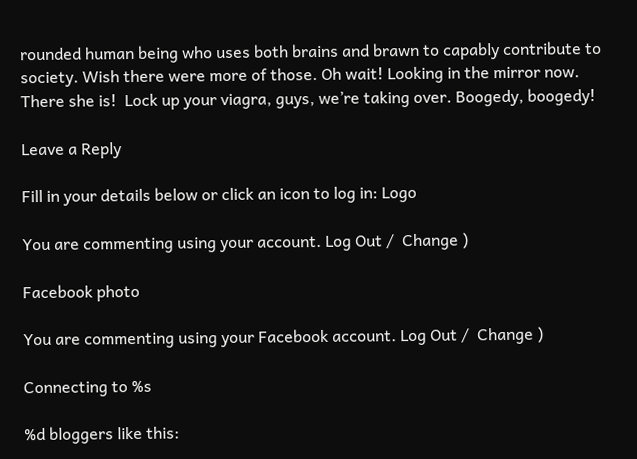rounded human being who uses both brains and brawn to capably contribute to society. Wish there were more of those. Oh wait! Looking in the mirror now. There she is!  Lock up your viagra, guys, we’re taking over. Boogedy, boogedy!

Leave a Reply

Fill in your details below or click an icon to log in: Logo

You are commenting using your account. Log Out /  Change )

Facebook photo

You are commenting using your Facebook account. Log Out /  Change )

Connecting to %s

%d bloggers like this: